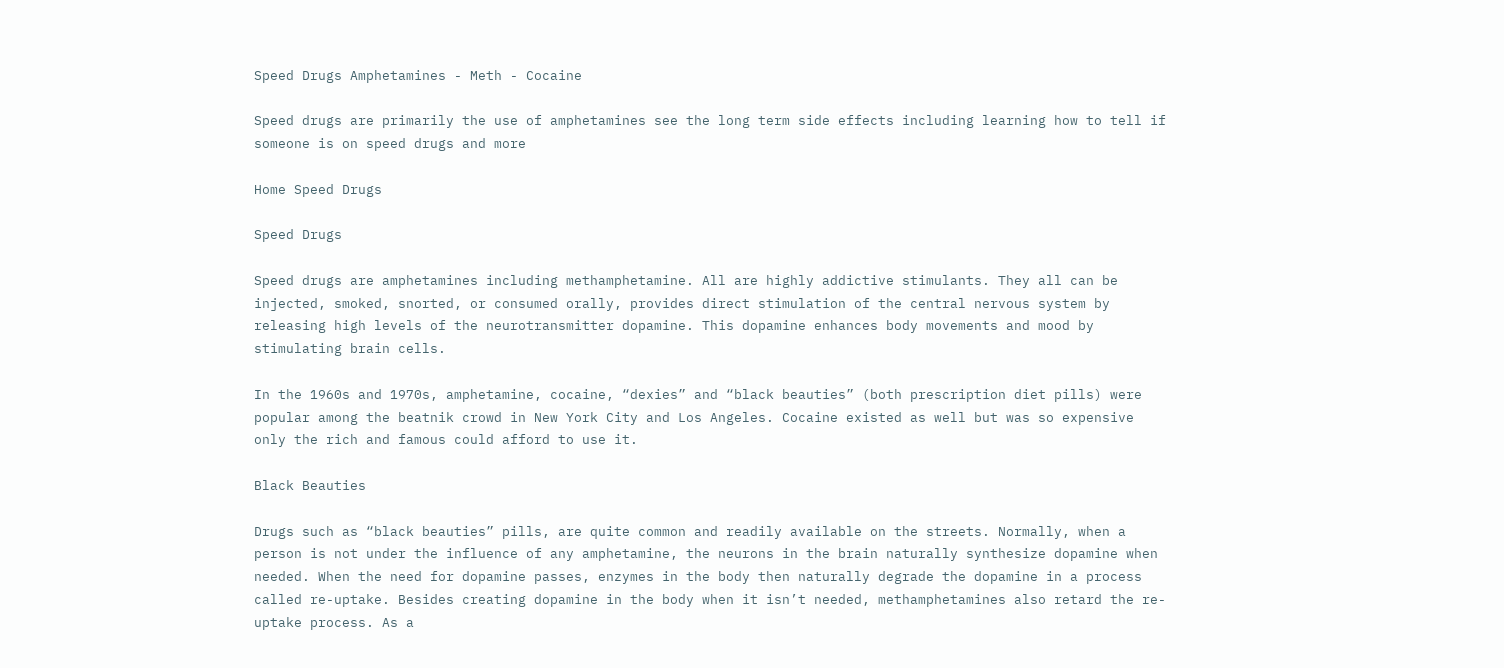Speed Drugs Amphetamines - Meth - Cocaine

Speed drugs are primarily the use of amphetamines see the long term side effects including learning how to tell if someone is on speed drugs and more

Home Speed Drugs

Speed Drugs

Speed drugs are amphetamines including methamphetamine. All are highly addictive stimulants. They all can be injected, smoked, snorted, or consumed orally, provides direct stimulation of the central nervous system by releasing high levels of the neurotransmitter dopamine. This dopamine enhances body movements and mood by stimulating brain cells.

In the 1960s and 1970s, amphetamine, cocaine, “dexies” and “black beauties” (both prescription diet pills) were popular among the beatnik crowd in New York City and Los Angeles. Cocaine existed as well but was so expensive only the rich and famous could afford to use it.

Black Beauties

Drugs such as “black beauties” pills, are quite common and readily available on the streets. Normally, when a person is not under the influence of any amphetamine, the neurons in the brain naturally synthesize dopamine when needed. When the need for dopamine passes, enzymes in the body then naturally degrade the dopamine in a process called re-uptake. Besides creating dopamine in the body when it isn’t needed, methamphetamines also retard the re-uptake process. As a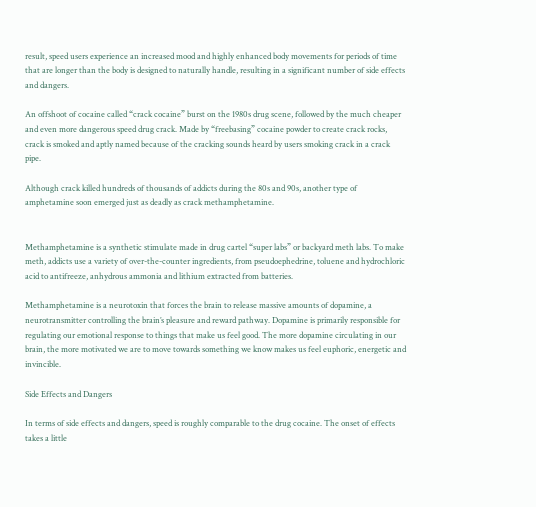result, speed users experience an increased mood and highly enhanced body movements for periods of time that are longer than the body is designed to naturally handle, resulting in a significant number of side effects and dangers.

An offshoot of cocaine called “crack cocaine” burst on the 1980s drug scene, followed by the much cheaper and even more dangerous speed drug crack. Made by “freebasing” cocaine powder to create crack rocks, crack is smoked and aptly named because of the cracking sounds heard by users smoking crack in a crack pipe.

Although crack killed hundreds of thousands of addicts during the 80s and 90s, another type of amphetamine soon emerged just as deadly as crack methamphetamine.


Methamphetamine is a synthetic stimulate made in drug cartel “super labs” or backyard meth labs. To make meth, addicts use a variety of over-the-counter ingredients, from pseudoephedrine, toluene and hydrochloric acid to antifreeze, anhydrous ammonia and lithium extracted from batteries.

Methamphetamine is a neurotoxin that forces the brain to release massive amounts of dopamine, a neurotransmitter controlling the brain’s pleasure and reward pathway. Dopamine is primarily responsible for regulating our emotional response to things that make us feel good. The more dopamine circulating in our brain, the more motivated we are to move towards something we know makes us feel euphoric, energetic and invincible.

Side Effects and Dangers

In terms of side effects and dangers, speed is roughly comparable to the drug cocaine. The onset of effects takes a little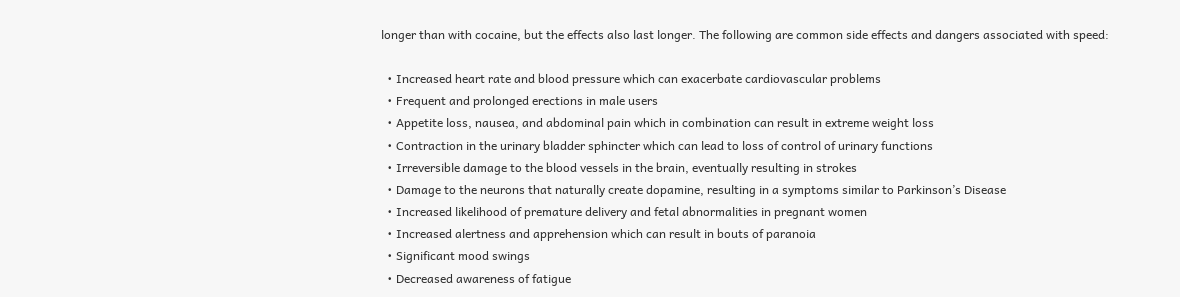longer than with cocaine, but the effects also last longer. The following are common side effects and dangers associated with speed:

  • Increased heart rate and blood pressure which can exacerbate cardiovascular problems
  • Frequent and prolonged erections in male users
  • Appetite loss, nausea, and abdominal pain which in combination can result in extreme weight loss
  • Contraction in the urinary bladder sphincter which can lead to loss of control of urinary functions
  • Irreversible damage to the blood vessels in the brain, eventually resulting in strokes
  • Damage to the neurons that naturally create dopamine, resulting in a symptoms similar to Parkinson’s Disease
  • Increased likelihood of premature delivery and fetal abnormalities in pregnant women
  • Increased alertness and apprehension which can result in bouts of paranoia
  • Significant mood swings
  • Decreased awareness of fatigue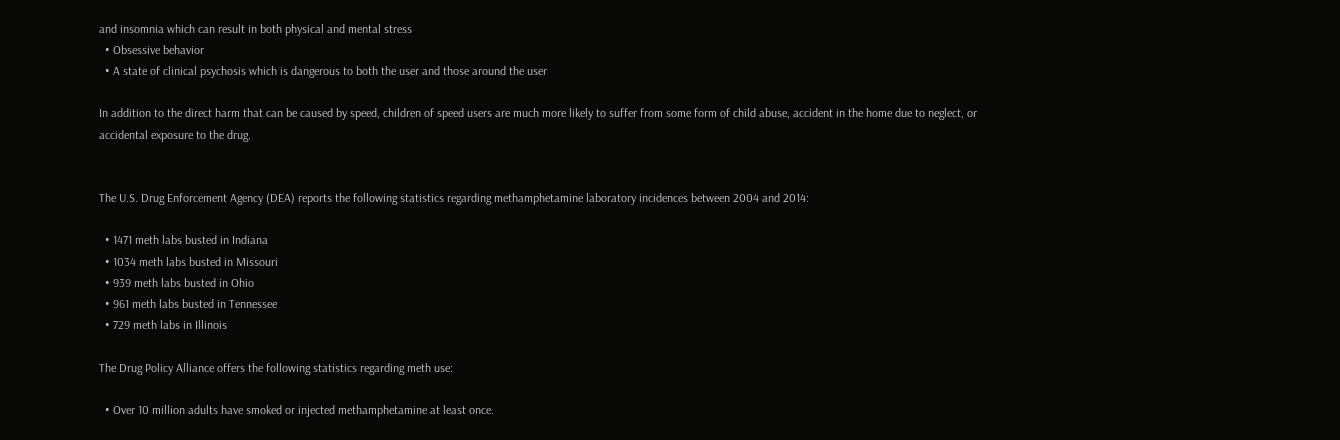and insomnia which can result in both physical and mental stress
  • Obsessive behavior
  • A state of clinical psychosis which is dangerous to both the user and those around the user

In addition to the direct harm that can be caused by speed, children of speed users are much more likely to suffer from some form of child abuse, accident in the home due to neglect, or accidental exposure to the drug.


The U.S. Drug Enforcement Agency (DEA) reports the following statistics regarding methamphetamine laboratory incidences between 2004 and 2014:

  • 1471 meth labs busted in Indiana
  • 1034 meth labs busted in Missouri
  • 939 meth labs busted in Ohio
  • 961 meth labs busted in Tennessee
  • 729 meth labs in Illinois

The Drug Policy Alliance offers the following statistics regarding meth use:

  • Over 10 million adults have smoked or injected methamphetamine at least once.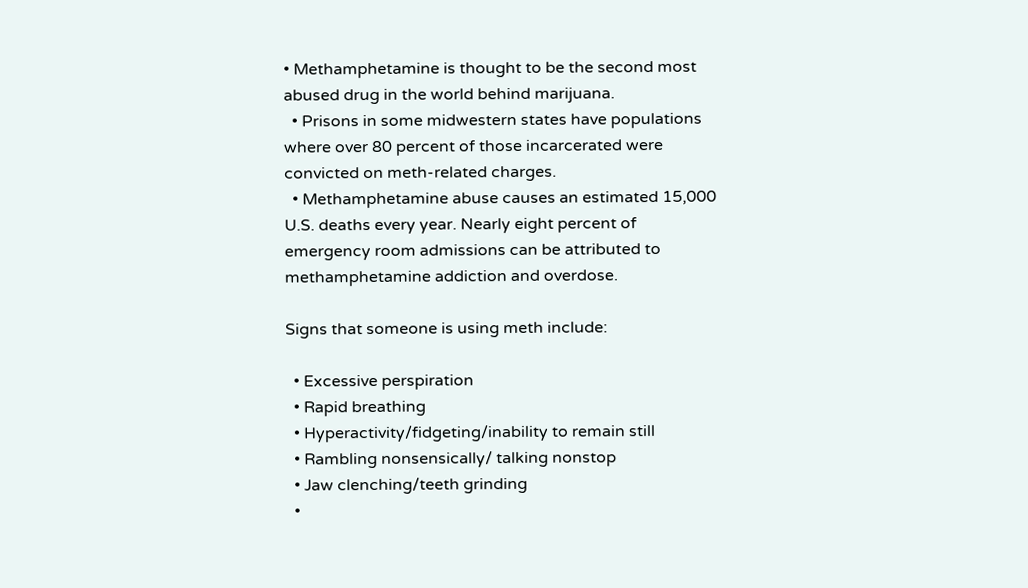• Methamphetamine is thought to be the second most abused drug in the world behind marijuana.
  • Prisons in some midwestern states have populations where over 80 percent of those incarcerated were convicted on meth-related charges.
  • Methamphetamine abuse causes an estimated 15,000 U.S. deaths every year. Nearly eight percent of emergency room admissions can be attributed to methamphetamine addiction and overdose.

Signs that someone is using meth include:

  • Excessive perspiration
  • Rapid breathing
  • Hyperactivity/fidgeting/inability to remain still
  • Rambling nonsensically/ talking nonstop
  • Jaw clenching/teeth grinding
  •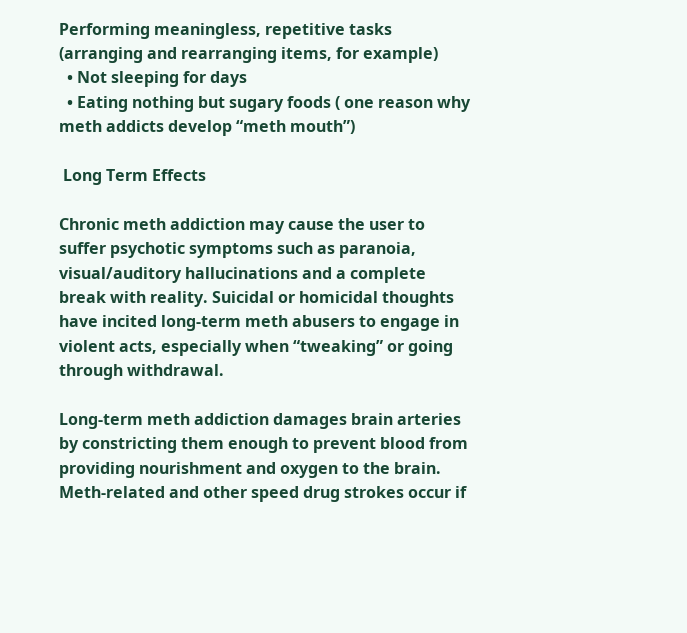Performing meaningless, repetitive tasks (arranging and rearranging items, for example)
  • Not sleeping for days
  • Eating nothing but sugary foods ( one reason why meth addicts develop “meth mouth”)

 Long Term Effects

Chronic meth addiction may cause the user to suffer psychotic symptoms such as paranoia, visual/auditory hallucinations and a complete break with reality. Suicidal or homicidal thoughts have incited long-term meth abusers to engage in violent acts, especially when “tweaking” or going through withdrawal.

Long-term meth addiction damages brain arteries by constricting them enough to prevent blood from providing nourishment and oxygen to the brain. Meth-related and other speed drug strokes occur if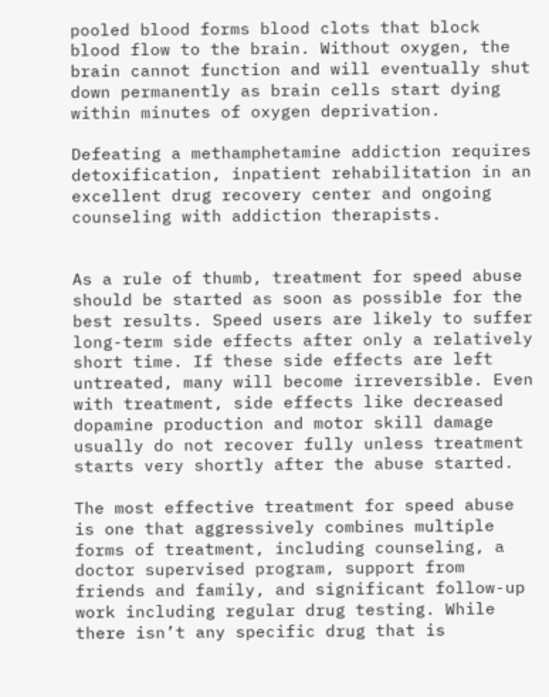pooled blood forms blood clots that block blood flow to the brain. Without oxygen, the brain cannot function and will eventually shut down permanently as brain cells start dying within minutes of oxygen deprivation.

Defeating a methamphetamine addiction requires detoxification, inpatient rehabilitation in an excellent drug recovery center and ongoing counseling with addiction therapists.


As a rule of thumb, treatment for speed abuse should be started as soon as possible for the best results. Speed users are likely to suffer long-term side effects after only a relatively short time. If these side effects are left untreated, many will become irreversible. Even with treatment, side effects like decreased dopamine production and motor skill damage usually do not recover fully unless treatment starts very shortly after the abuse started.

The most effective treatment for speed abuse is one that aggressively combines multiple forms of treatment, including counseling, a doctor supervised program, support from friends and family, and significant follow-up work including regular drug testing. While there isn’t any specific drug that is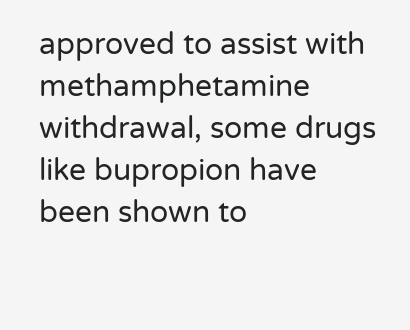approved to assist with methamphetamine withdrawal, some drugs like bupropion have been shown to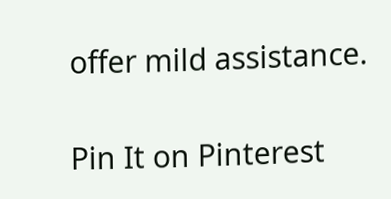offer mild assistance.

Pin It on Pinterest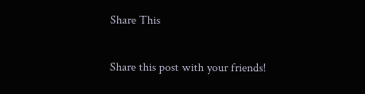Share This

Share this post with your friends!